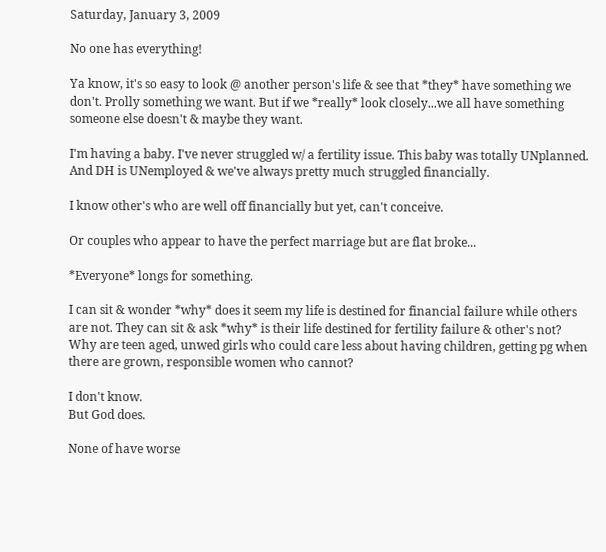Saturday, January 3, 2009

No one has everything!

Ya know, it's so easy to look @ another person's life & see that *they* have something we don't. Prolly something we want. But if we *really* look closely...we all have something someone else doesn't & maybe they want.

I'm having a baby. I've never struggled w/ a fertility issue. This baby was totally UNplanned. And DH is UNemployed & we've always pretty much struggled financially.

I know other's who are well off financially but yet, can't conceive.

Or couples who appear to have the perfect marriage but are flat broke...

*Everyone* longs for something.

I can sit & wonder *why* does it seem my life is destined for financial failure while others are not. They can sit & ask *why* is their life destined for fertility failure & other's not? Why are teen aged, unwed girls who could care less about having children, getting pg when there are grown, responsible women who cannot?

I don't know.
But God does.

None of have worse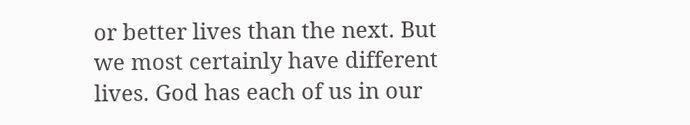or better lives than the next. But we most certainly have different lives. God has each of us in our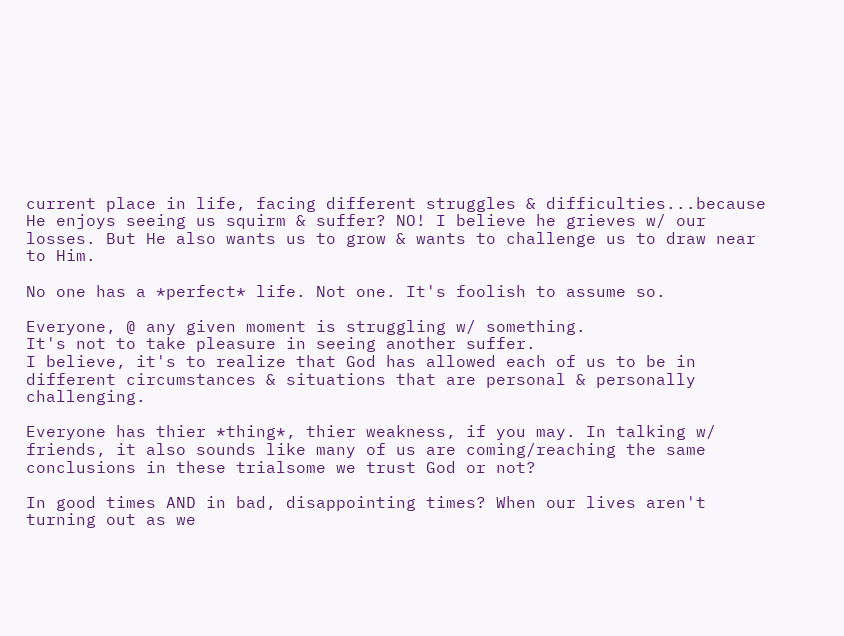current place in life, facing different struggles & difficulties...because He enjoys seeing us squirm & suffer? NO! I believe he grieves w/ our losses. But He also wants us to grow & wants to challenge us to draw near to Him.

No one has a *perfect* life. Not one. It's foolish to assume so.

Everyone, @ any given moment is struggling w/ something.
It's not to take pleasure in seeing another suffer.
I believe, it's to realize that God has allowed each of us to be in different circumstances & situations that are personal & personally challenging.

Everyone has thier *thing*, thier weakness, if you may. In talking w/ friends, it also sounds like many of us are coming/reaching the same conclusions in these trialsome we trust God or not?

In good times AND in bad, disappointing times? When our lives aren't turning out as we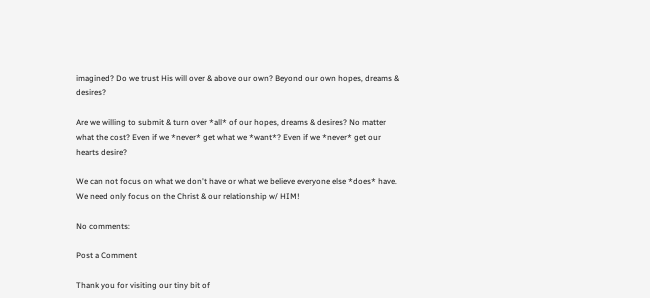imagined? Do we trust His will over & above our own? Beyond our own hopes, dreams & desires?

Are we willing to submit & turn over *all* of our hopes, dreams & desires? No matter what the cost? Even if we *never* get what we *want*? Even if we *never* get our hearts desire?

We can not focus on what we don't have or what we believe everyone else *does* have. We need only focus on the Christ & our relationship w/ HIM!

No comments:

Post a Comment

Thank you for visiting our tiny bit of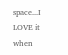space...I LOVE it when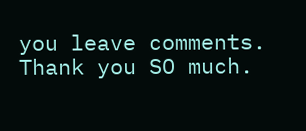you leave comments. Thank you SO much.